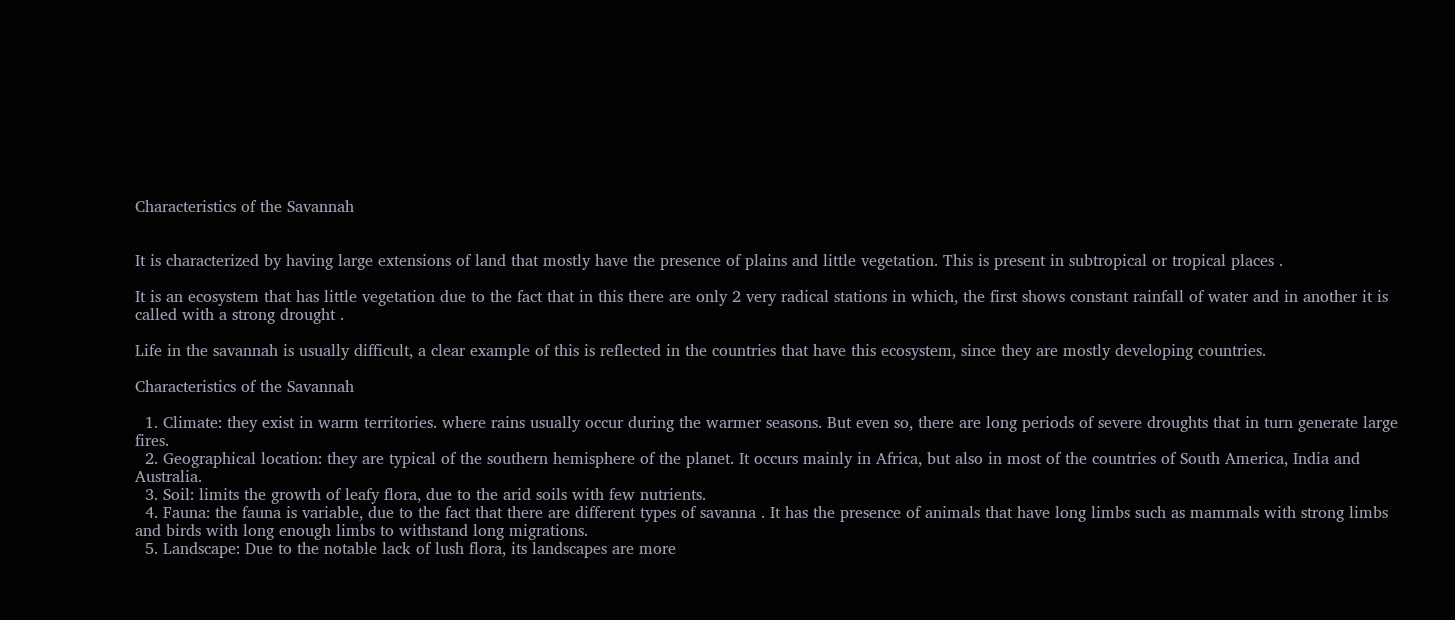Characteristics of the Savannah


It is characterized by having large extensions of land that mostly have the presence of plains and little vegetation. This is present in subtropical or tropical places .

It is an ecosystem that has little vegetation due to the fact that in this there are only 2 very radical stations in which, the first shows constant rainfall of water and in another it is called with a strong drought .

Life in the savannah is usually difficult, a clear example of this is reflected in the countries that have this ecosystem, since they are mostly developing countries.

Characteristics of the Savannah

  1. Climate: they exist in warm territories. where rains usually occur during the warmer seasons. But even so, there are long periods of severe droughts that in turn generate large fires.
  2. Geographical location: they are typical of the southern hemisphere of the planet. It occurs mainly in Africa, but also in most of the countries of South America, India and Australia.
  3. Soil: limits the growth of leafy flora, due to the arid soils with few nutrients.
  4. Fauna: the fauna is variable, due to the fact that there are different types of savanna . It has the presence of animals that have long limbs such as mammals with strong limbs and birds with long enough limbs to withstand long migrations.
  5. Landscape: Due to the notable lack of lush flora, its landscapes are more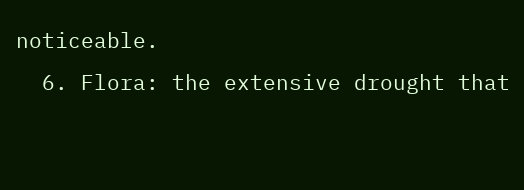noticeable.
  6. Flora: the extensive drought that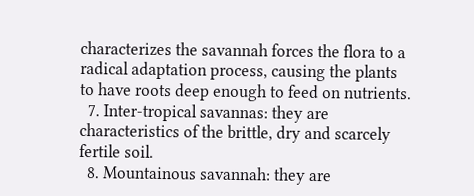characterizes the savannah forces the flora to a radical adaptation process, causing the plants to have roots deep enough to feed on nutrients.
  7. Inter-tropical savannas: they are characteristics of the brittle, dry and scarcely fertile soil.
  8. Mountainous savannah: they are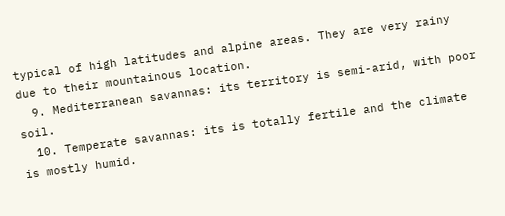typical of high latitudes and alpine areas. They are very rainy due to their mountainous location.
  9. Mediterranean savannas: its territory is semi-arid, with poor soil.
  10. Temperate savannas: its is totally fertile and the climate is mostly humid.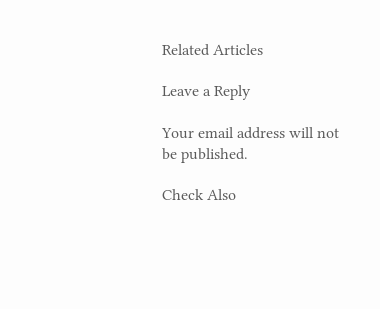Related Articles

Leave a Reply

Your email address will not be published.

Check Also